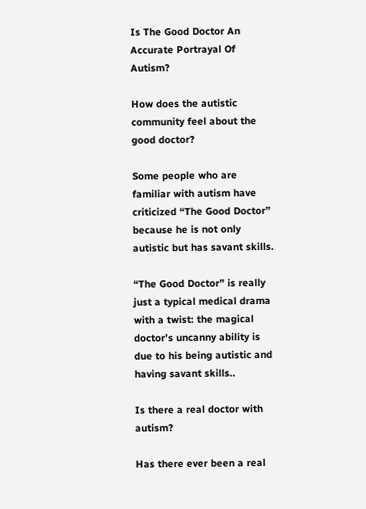Is The Good Doctor An Accurate Portrayal Of Autism?

How does the autistic community feel about the good doctor?

Some people who are familiar with autism have criticized “The Good Doctor” because he is not only autistic but has savant skills.

“The Good Doctor” is really just a typical medical drama with a twist: the magical doctor’s uncanny ability is due to his being autistic and having savant skills..

Is there a real doctor with autism?

Has there ever been a real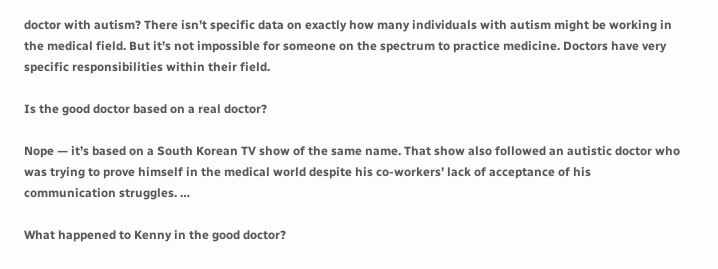doctor with autism? There isn’t specific data on exactly how many individuals with autism might be working in the medical field. But it’s not impossible for someone on the spectrum to practice medicine. Doctors have very specific responsibilities within their field.

Is the good doctor based on a real doctor?

Nope — it’s based on a South Korean TV show of the same name. That show also followed an autistic doctor who was trying to prove himself in the medical world despite his co-workers’ lack of acceptance of his communication struggles. …

What happened to Kenny in the good doctor?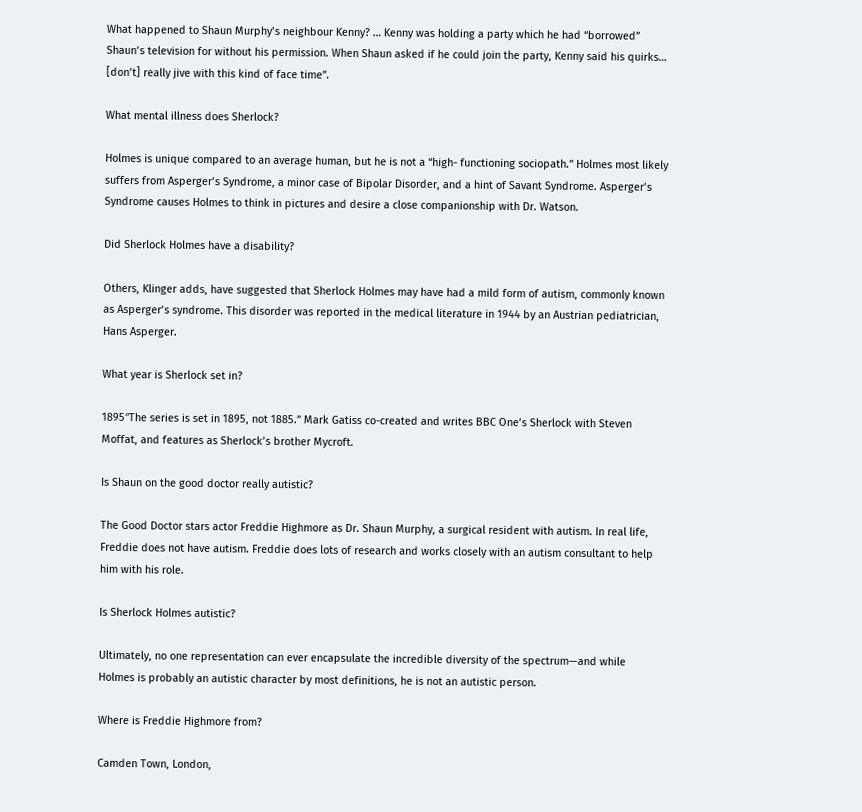What happened to Shaun Murphy’s neighbour Kenny? … Kenny was holding a party which he had “borrowed” Shaun’s television for without his permission. When Shaun asked if he could join the party, Kenny said his quirks… [don’t] really jive with this kind of face time”.

What mental illness does Sherlock?

Holmes is unique compared to an average human, but he is not a “high- functioning sociopath.” Holmes most likely suffers from Asperger’s Syndrome, a minor case of Bipolar Disorder, and a hint of Savant Syndrome. Asperger’s Syndrome causes Holmes to think in pictures and desire a close companionship with Dr. Watson.

Did Sherlock Holmes have a disability?

Others, Klinger adds, have suggested that Sherlock Holmes may have had a mild form of autism, commonly known as Asperger’s syndrome. This disorder was reported in the medical literature in 1944 by an Austrian pediatrician, Hans Asperger.

What year is Sherlock set in?

1895″The series is set in 1895, not 1885.” Mark Gatiss co-created and writes BBC One’s Sherlock with Steven Moffat, and features as Sherlock’s brother Mycroft.

Is Shaun on the good doctor really autistic?

The Good Doctor stars actor Freddie Highmore as Dr. Shaun Murphy, a surgical resident with autism. In real life, Freddie does not have autism. Freddie does lots of research and works closely with an autism consultant to help him with his role.

Is Sherlock Holmes autistic?

Ultimately, no one representation can ever encapsulate the incredible diversity of the spectrum—and while Holmes is probably an autistic character by most definitions, he is not an autistic person.

Where is Freddie Highmore from?

Camden Town, London,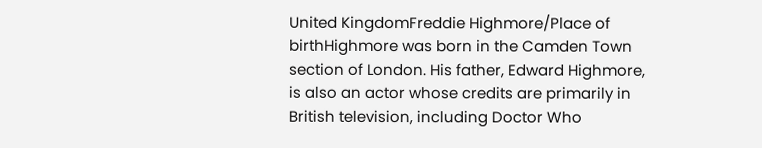United KingdomFreddie Highmore/Place of birthHighmore was born in the Camden Town section of London. His father, Edward Highmore, is also an actor whose credits are primarily in British television, including Doctor Who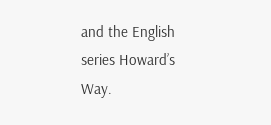and the English series Howard’s Way.